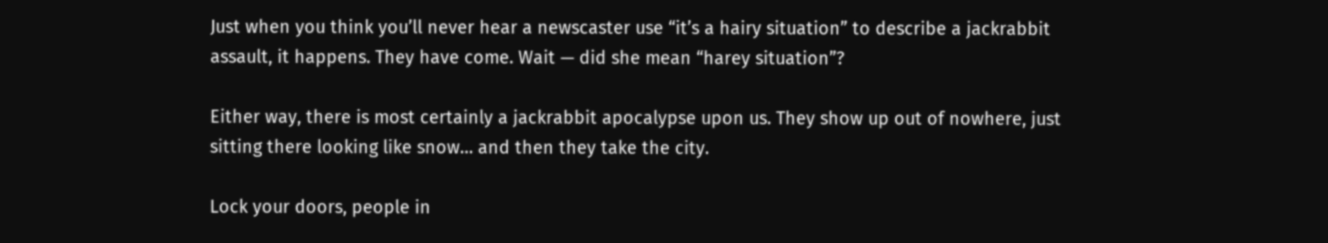Just when you think you’ll never hear a newscaster use “it’s a hairy situation” to describe a jackrabbit assault, it happens. They have come. Wait — did she mean “harey situation”?

Either way, there is most certainly a jackrabbit apocalypse upon us. They show up out of nowhere, just sitting there looking like snow… and then they take the city.

Lock your doors, people in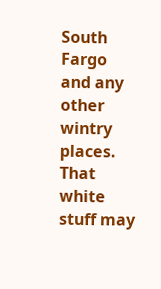South Fargo and any other wintry places. That white stuff may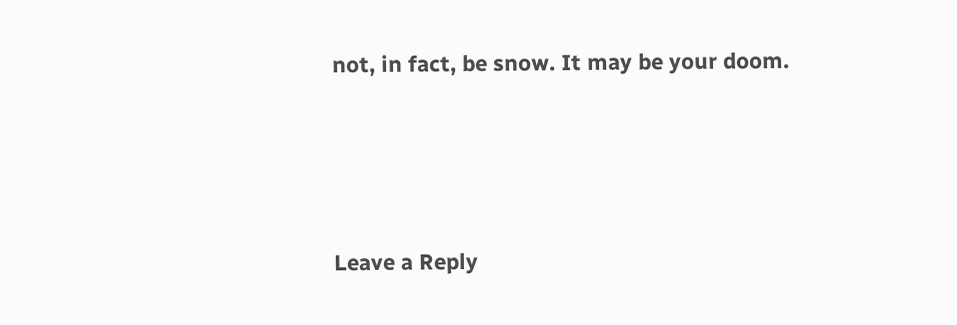not, in fact, be snow. It may be your doom.





Leave a Reply